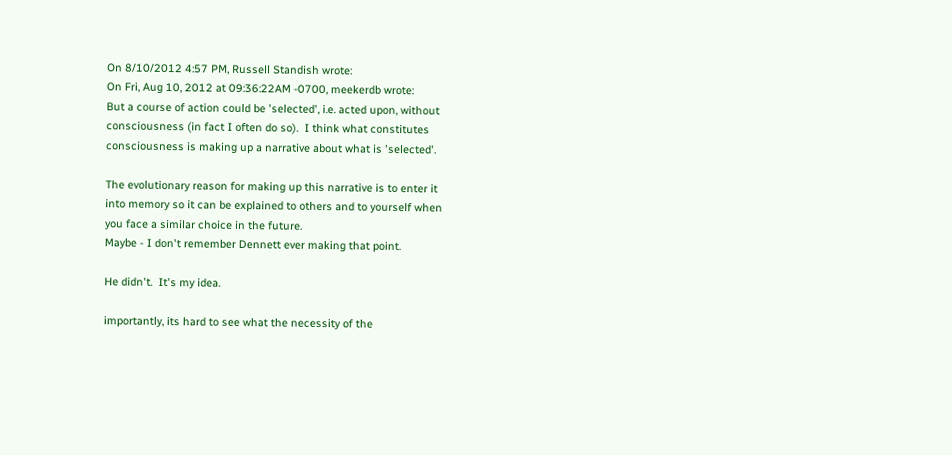On 8/10/2012 4:57 PM, Russell Standish wrote:
On Fri, Aug 10, 2012 at 09:36:22AM -0700, meekerdb wrote:
But a course of action could be 'selected', i.e. acted upon, without
consciousness (in fact I often do so).  I think what constitutes
consciousness is making up a narrative about what is 'selected'.

The evolutionary reason for making up this narrative is to enter it
into memory so it can be explained to others and to yourself when
you face a similar choice in the future.
Maybe - I don't remember Dennett ever making that point.

He didn't.  It's my idea.

importantly, its hard to see what the necessity of the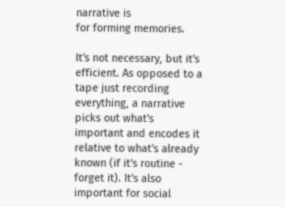narrative is
for forming memories.

It's not necessary, but it's efficient. As opposed to a tape just recording everything, a narrative picks out what's important and encodes it relative to what's already known (if it's routine - forget it). It's also important for social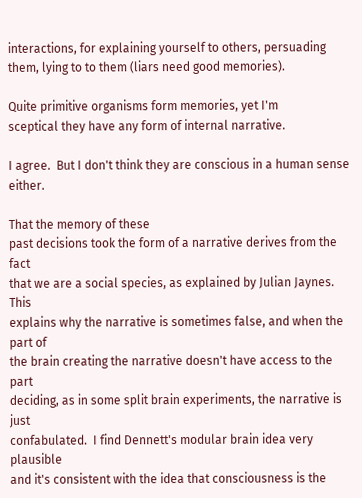interactions, for explaining yourself to others, persuading them, lying to to them (liars need good memories).

Quite primitive organisms form memories, yet I'm
sceptical they have any form of internal narrative.

I agree.  But I don't think they are conscious in a human sense either.

That the memory of these
past decisions took the form of a narrative derives from the fact
that we are a social species, as explained by Julian Jaynes.  This
explains why the narrative is sometimes false, and when the part of
the brain creating the narrative doesn't have access to the part
deciding, as in some split brain experiments, the narrative is just
confabulated.  I find Dennett's modular brain idea very plausible
and it's consistent with the idea that consciousness is the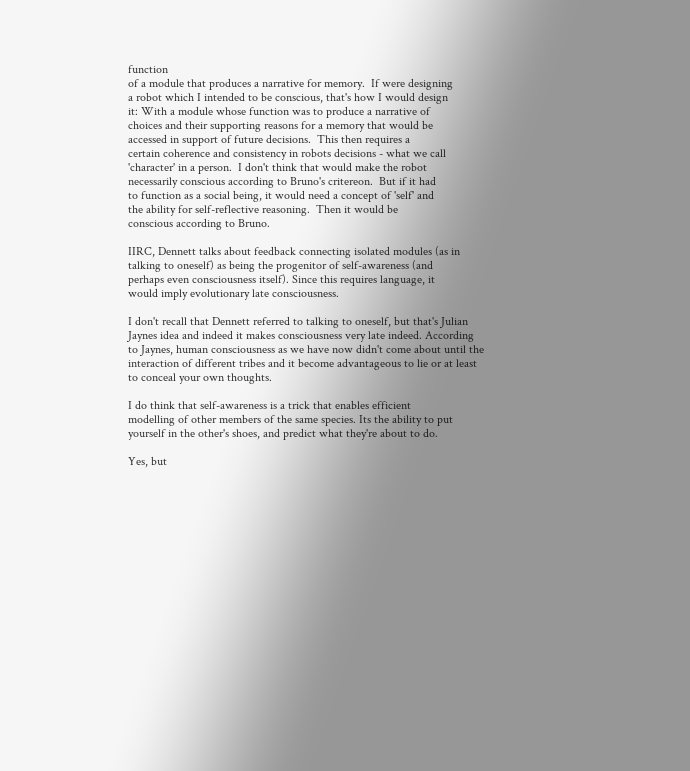function
of a module that produces a narrative for memory.  If were designing
a robot which I intended to be conscious, that's how I would design
it: With a module whose function was to produce a narrative of
choices and their supporting reasons for a memory that would be
accessed in support of future decisions.  This then requires a
certain coherence and consistency in robots decisions - what we call
'character' in a person.  I don't think that would make the robot
necessarily conscious according to Bruno's critereon.  But if it had
to function as a social being, it would need a concept of 'self' and
the ability for self-reflective reasoning.  Then it would be
conscious according to Bruno.

IIRC, Dennett talks about feedback connecting isolated modules (as in
talking to oneself) as being the progenitor of self-awareness (and
perhaps even consciousness itself). Since this requires language, it
would imply evolutionary late consciousness.

I don't recall that Dennett referred to talking to oneself, but that's Julian Jaynes idea and indeed it makes consciousness very late indeed. According to Jaynes, human consciousness as we have now didn't come about until the interaction of different tribes and it become advantageous to lie or at least to conceal your own thoughts.

I do think that self-awareness is a trick that enables efficient
modelling of other members of the same species. Its the ability to put
yourself in the other's shoes, and predict what they're about to do.

Yes, but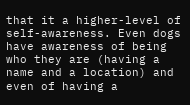that it a higher-level of self-awareness. Even dogs have awareness of being who they are (having a name and a location) and even of having a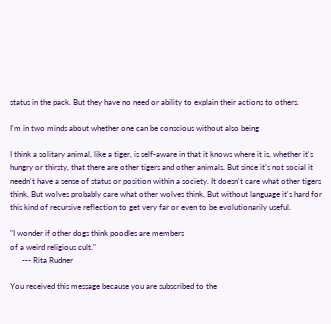status in the pack. But they have no need or ability to explain their actions to others.

I'm in two minds about whether one can be conscious without also being

I think a solitary animal, like a tiger, is self-aware in that it knows where it is, whether it's hungry or thirsty, that there are other tigers and other animals. But since it's not social it needn't have a sense of status or position within a society. It doesn't care what other tigers think. But wolves probably care what other wolves think. But without language it's hard for this kind of recursive reflection to get very far or even to be evolutionarily useful.

"I wonder if other dogs think poodles are members
of a weird religious cult."
      --- Rita Rudner

You received this message because you are subscribed to the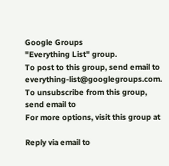Google Groups
"Everything List" group.
To post to this group, send email to everything-list@googlegroups.com.
To unsubscribe from this group, send email to
For more options, visit this group at

Reply via email to